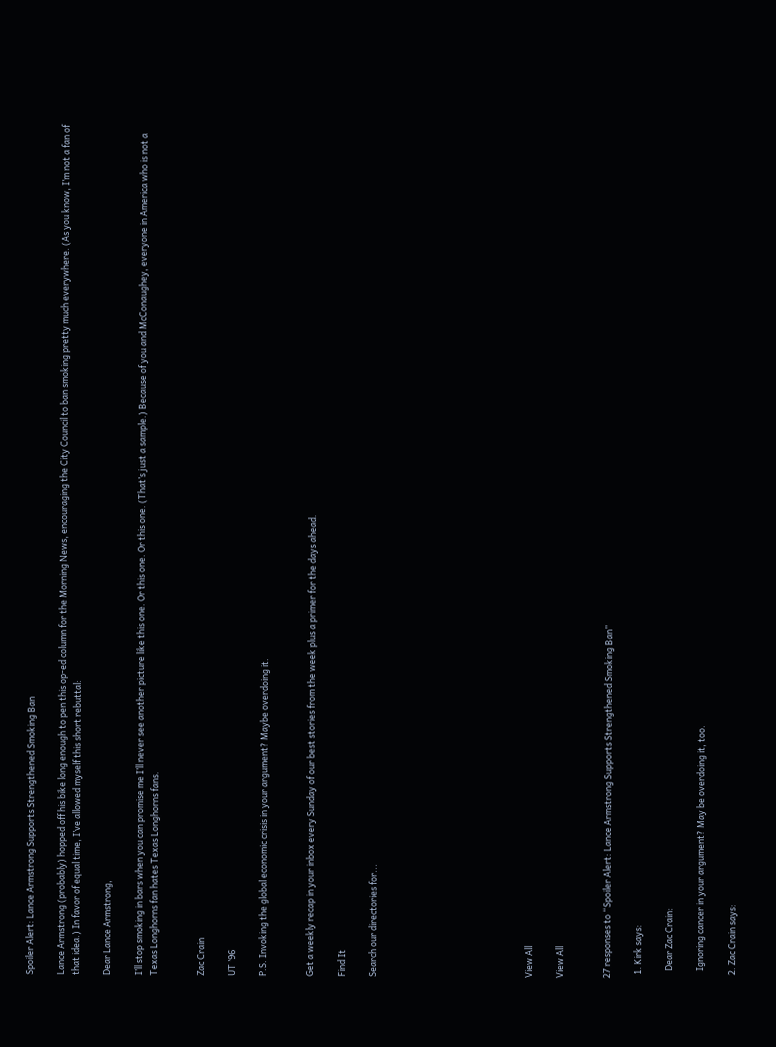Spoiler Alert: Lance Armstrong Supports Strengthened Smoking Ban

Lance Armstrong (probably) hopped off his bike long enough to pen this op-ed column for the Morning News, encouraging the City Council to ban smoking pretty much everywhere. (As you know, I’m not a fan of that idea.) In favor of equal time, I’ve allowed myself this short rebuttal:

Dear Lance Armstrong,

I’ll stop smoking in bars when you can promise me I’ll never see another picture like this one. Or this one. Or this one. (That’s just a sample.) Because of you and McConaughey, everyone in America who is not a Texas Longhorns fan hates Texas Longhorns fans.


Zac Crain

UT ’96

P.S. Invoking the global economic crisis in your argument? Maybe overdoing it.


Get a weekly recap in your inbox every Sunday of our best stories from the week plus a primer for the days ahead.

Find It

Search our directories for...









View All

View All


27 responses to “Spoiler Alert: Lance Armstrong Supports Strengthened Smoking Ban”

  1. Kirk says:

    Dear Zac Crain:

    Ignoring cancer in your argument? May be overdoing it, too.

  2. Zac Crain says: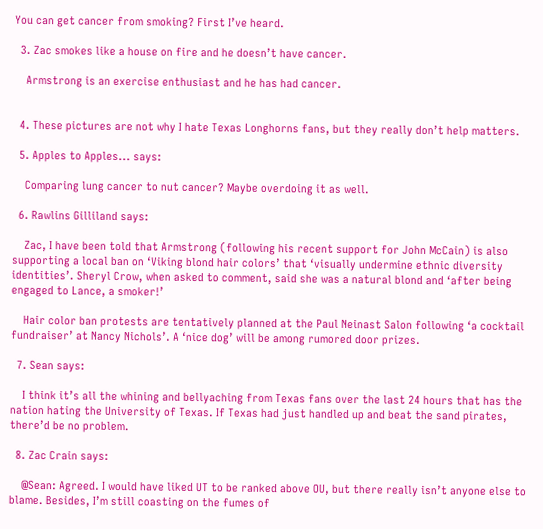You can get cancer from smoking? First I’ve heard.

  3. Zac smokes like a house on fire and he doesn’t have cancer.

    Armstrong is an exercise enthusiast and he has had cancer.


  4. These pictures are not why I hate Texas Longhorns fans, but they really don’t help matters.

  5. Apples to Apples... says:

    Comparing lung cancer to nut cancer? Maybe overdoing it as well.

  6. Rawlins Gilliland says:

    Zac, I have been told that Armstrong (following his recent support for John McCain) is also supporting a local ban on ‘Viking blond hair colors’ that ‘visually undermine ethnic diversity identities’. Sheryl Crow, when asked to comment, said she was a natural blond and ‘after being engaged to Lance, a smoker!’

    Hair color ban protests are tentatively planned at the Paul Neinast Salon following ‘a cocktail fundraiser’ at Nancy Nichols’. A ‘nice dog’ will be among rumored door prizes.

  7. Sean says:

    I think it’s all the whining and bellyaching from Texas fans over the last 24 hours that has the nation hating the University of Texas. If Texas had just handled up and beat the sand pirates, there’d be no problem.

  8. Zac Crain says:

    @Sean: Agreed. I would have liked UT to be ranked above OU, but there really isn’t anyone else to blame. Besides, I’m still coasting on the fumes of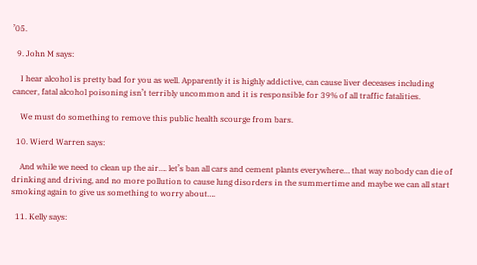’05.

  9. John M says:

    I hear alcohol is pretty bad for you as well. Apparently it is highly addictive, can cause liver deceases including cancer, fatal alcohol poisoning isn’t terribly uncommon and it is responsible for 39% of all traffic fatalities.

    We must do something to remove this public health scourge from bars.

  10. Wierd Warren says:

    And while we need to clean up the air…. let’s ban all cars and cement plants everywhere… that way nobody can die of drinking and driving, and no more pollution to cause lung disorders in the summertime and maybe we can all start smoking again to give us something to worry about….

  11. Kelly says: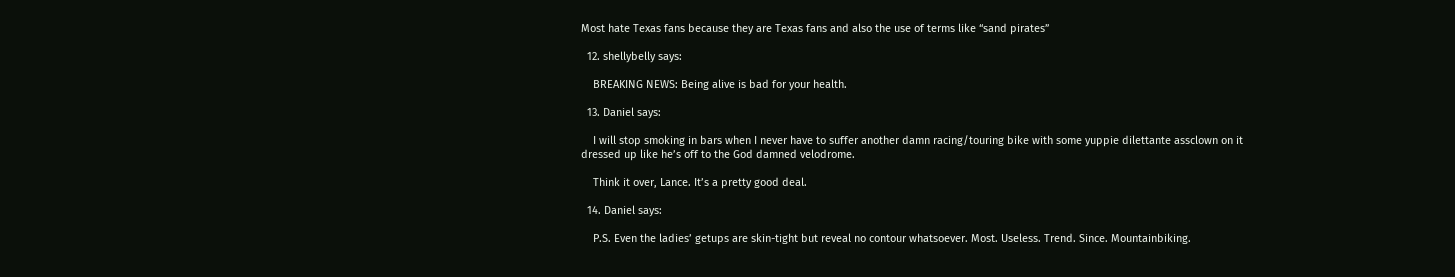Most hate Texas fans because they are Texas fans and also the use of terms like “sand pirates”

  12. shellybelly says:

    BREAKING NEWS: Being alive is bad for your health.

  13. Daniel says:

    I will stop smoking in bars when I never have to suffer another damn racing/touring bike with some yuppie dilettante assclown on it dressed up like he’s off to the God damned velodrome.

    Think it over, Lance. It’s a pretty good deal.

  14. Daniel says:

    P.S. Even the ladies’ getups are skin-tight but reveal no contour whatsoever. Most. Useless. Trend. Since. Mountainbiking.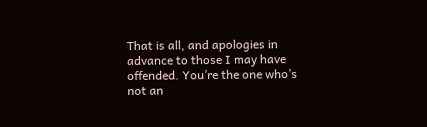That is all, and apologies in advance to those I may have offended. You’re the one who’s not an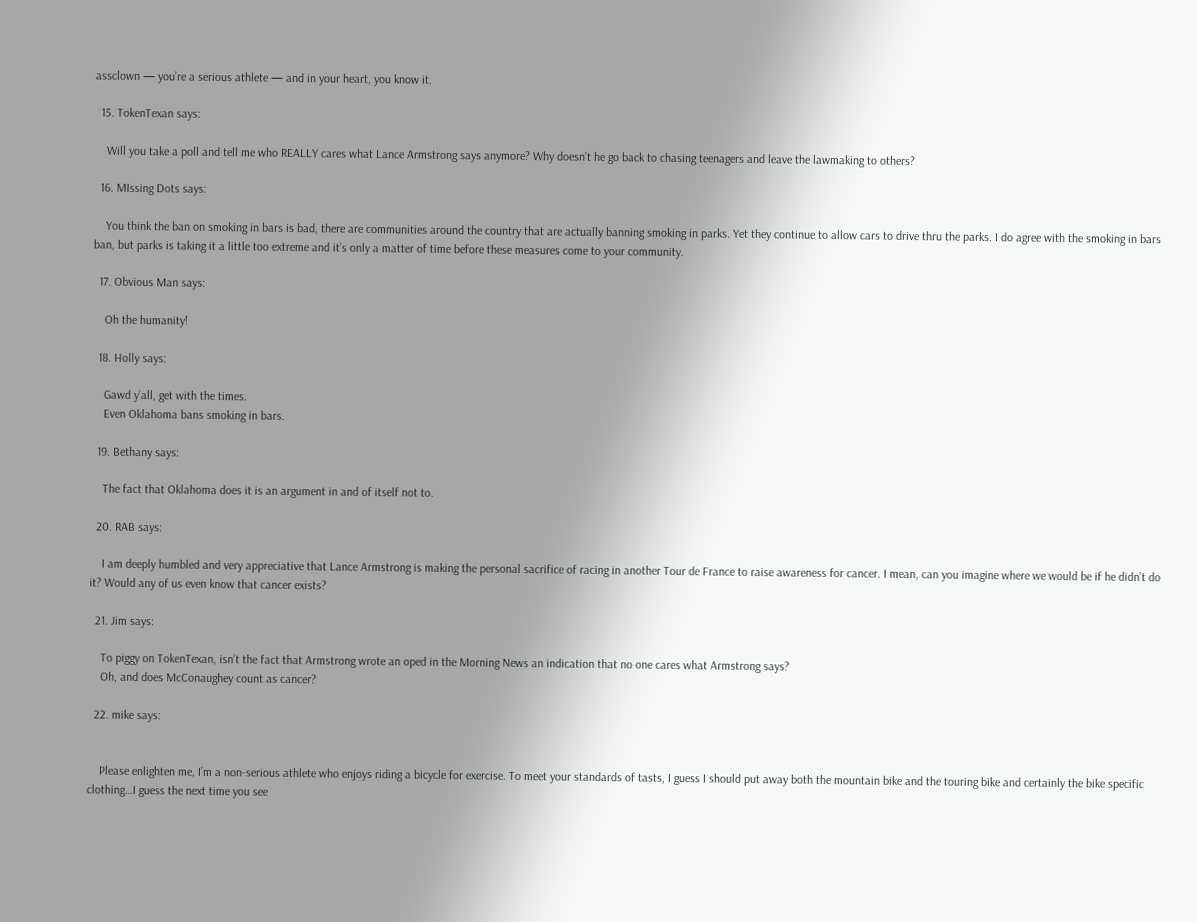assclown — you’re a serious athlete — and in your heart, you know it.

  15. TokenTexan says:

    Will you take a poll and tell me who REALLY cares what Lance Armstrong says anymore? Why doesn’t he go back to chasing teenagers and leave the lawmaking to others?

  16. MIssing Dots says:

    You think the ban on smoking in bars is bad, there are communities around the country that are actually banning smoking in parks. Yet they continue to allow cars to drive thru the parks. I do agree with the smoking in bars ban, but parks is taking it a little too extreme and it’s only a matter of time before these measures come to your community.

  17. Obvious Man says:

    Oh the humanity!

  18. Holly says:

    Gawd y’all, get with the times.
    Even Oklahoma bans smoking in bars.

  19. Bethany says:

    The fact that Oklahoma does it is an argument in and of itself not to.

  20. RAB says:

    I am deeply humbled and very appreciative that Lance Armstrong is making the personal sacrifice of racing in another Tour de France to raise awareness for cancer. I mean, can you imagine where we would be if he didn’t do it? Would any of us even know that cancer exists?

  21. Jim says:

    To piggy on TokenTexan, isn’t the fact that Armstrong wrote an oped in the Morning News an indication that no one cares what Armstrong says?
    Oh, and does McConaughey count as cancer?

  22. mike says:


    Please enlighten me, I’m a non-serious athlete who enjoys riding a bicycle for exercise. To meet your standards of tasts, I guess I should put away both the mountain bike and the touring bike and certainly the bike specific clothing…I guess the next time you see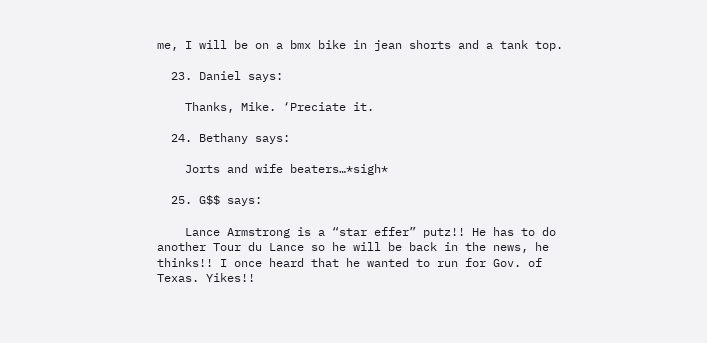me, I will be on a bmx bike in jean shorts and a tank top.

  23. Daniel says:

    Thanks, Mike. ‘Preciate it.

  24. Bethany says:

    Jorts and wife beaters…*sigh*

  25. G$$ says:

    Lance Armstrong is a “star effer” putz!! He has to do another Tour du Lance so he will be back in the news, he thinks!! I once heard that he wanted to run for Gov. of Texas. Yikes!!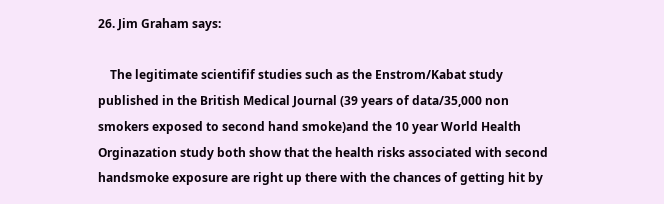26. Jim Graham says:

    The legitimate scientifif studies such as the Enstrom/Kabat study published in the British Medical Journal (39 years of data/35,000 non smokers exposed to second hand smoke)and the 10 year World Health Orginazation study both show that the health risks associated with second handsmoke exposure are right up there with the chances of getting hit by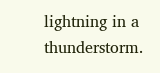lightning in a thunderstorm.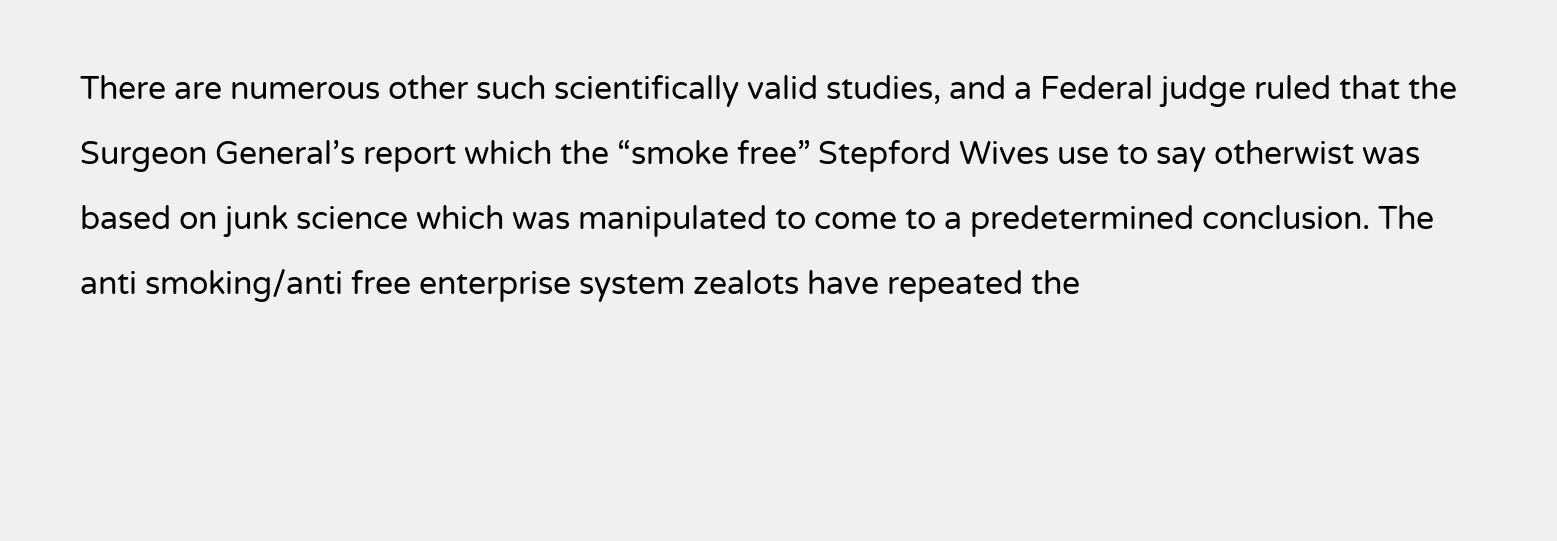There are numerous other such scientifically valid studies, and a Federal judge ruled that the Surgeon General’s report which the “smoke free” Stepford Wives use to say otherwist was based on junk science which was manipulated to come to a predetermined conclusion. The anti smoking/anti free enterprise system zealots have repeated the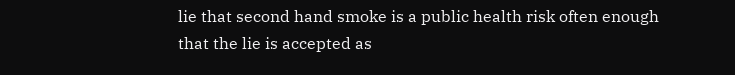lie that second hand smoke is a public health risk often enough that the lie is accepted as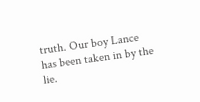truth. Our boy Lance has been taken in by the lie.